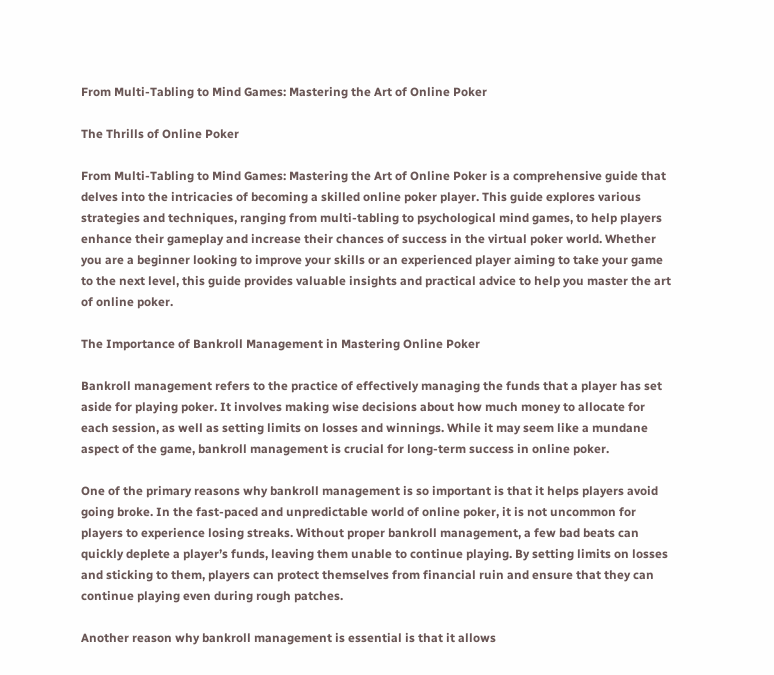From Multi-Tabling to Mind Games: Mastering the Art of Online Poker

The Thrills of Online Poker

From Multi-Tabling to Mind Games: Mastering the Art of Online Poker is a comprehensive guide that delves into the intricacies of becoming a skilled online poker player. This guide explores various strategies and techniques, ranging from multi-tabling to psychological mind games, to help players enhance their gameplay and increase their chances of success in the virtual poker world. Whether you are a beginner looking to improve your skills or an experienced player aiming to take your game to the next level, this guide provides valuable insights and practical advice to help you master the art of online poker.

The Importance of Bankroll Management in Mastering Online Poker

Bankroll management refers to the practice of effectively managing the funds that a player has set aside for playing poker. It involves making wise decisions about how much money to allocate for each session, as well as setting limits on losses and winnings. While it may seem like a mundane aspect of the game, bankroll management is crucial for long-term success in online poker.

One of the primary reasons why bankroll management is so important is that it helps players avoid going broke. In the fast-paced and unpredictable world of online poker, it is not uncommon for players to experience losing streaks. Without proper bankroll management, a few bad beats can quickly deplete a player’s funds, leaving them unable to continue playing. By setting limits on losses and sticking to them, players can protect themselves from financial ruin and ensure that they can continue playing even during rough patches.

Another reason why bankroll management is essential is that it allows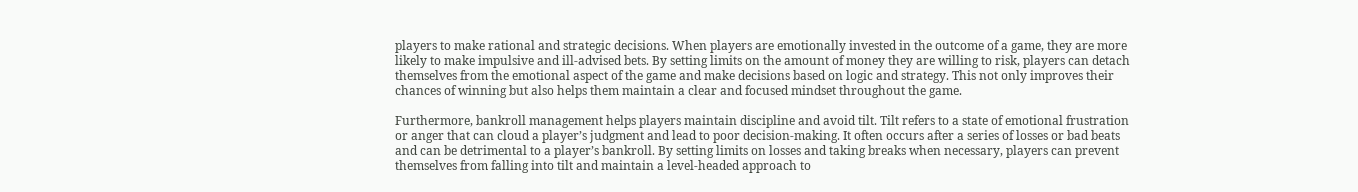players to make rational and strategic decisions. When players are emotionally invested in the outcome of a game, they are more likely to make impulsive and ill-advised bets. By setting limits on the amount of money they are willing to risk, players can detach themselves from the emotional aspect of the game and make decisions based on logic and strategy. This not only improves their chances of winning but also helps them maintain a clear and focused mindset throughout the game.

Furthermore, bankroll management helps players maintain discipline and avoid tilt. Tilt refers to a state of emotional frustration or anger that can cloud a player’s judgment and lead to poor decision-making. It often occurs after a series of losses or bad beats and can be detrimental to a player’s bankroll. By setting limits on losses and taking breaks when necessary, players can prevent themselves from falling into tilt and maintain a level-headed approach to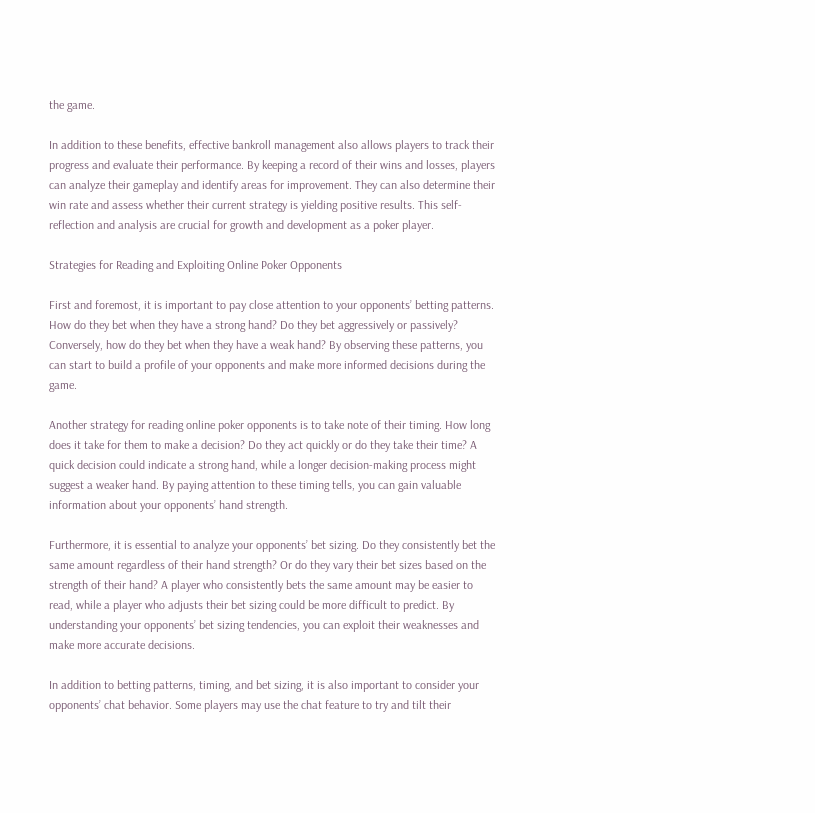the game.

In addition to these benefits, effective bankroll management also allows players to track their progress and evaluate their performance. By keeping a record of their wins and losses, players can analyze their gameplay and identify areas for improvement. They can also determine their win rate and assess whether their current strategy is yielding positive results. This self-reflection and analysis are crucial for growth and development as a poker player.

Strategies for Reading and Exploiting Online Poker Opponents

First and foremost, it is important to pay close attention to your opponents’ betting patterns. How do they bet when they have a strong hand? Do they bet aggressively or passively? Conversely, how do they bet when they have a weak hand? By observing these patterns, you can start to build a profile of your opponents and make more informed decisions during the game.

Another strategy for reading online poker opponents is to take note of their timing. How long does it take for them to make a decision? Do they act quickly or do they take their time? A quick decision could indicate a strong hand, while a longer decision-making process might suggest a weaker hand. By paying attention to these timing tells, you can gain valuable information about your opponents’ hand strength.

Furthermore, it is essential to analyze your opponents’ bet sizing. Do they consistently bet the same amount regardless of their hand strength? Or do they vary their bet sizes based on the strength of their hand? A player who consistently bets the same amount may be easier to read, while a player who adjusts their bet sizing could be more difficult to predict. By understanding your opponents’ bet sizing tendencies, you can exploit their weaknesses and make more accurate decisions.

In addition to betting patterns, timing, and bet sizing, it is also important to consider your opponents’ chat behavior. Some players may use the chat feature to try and tilt their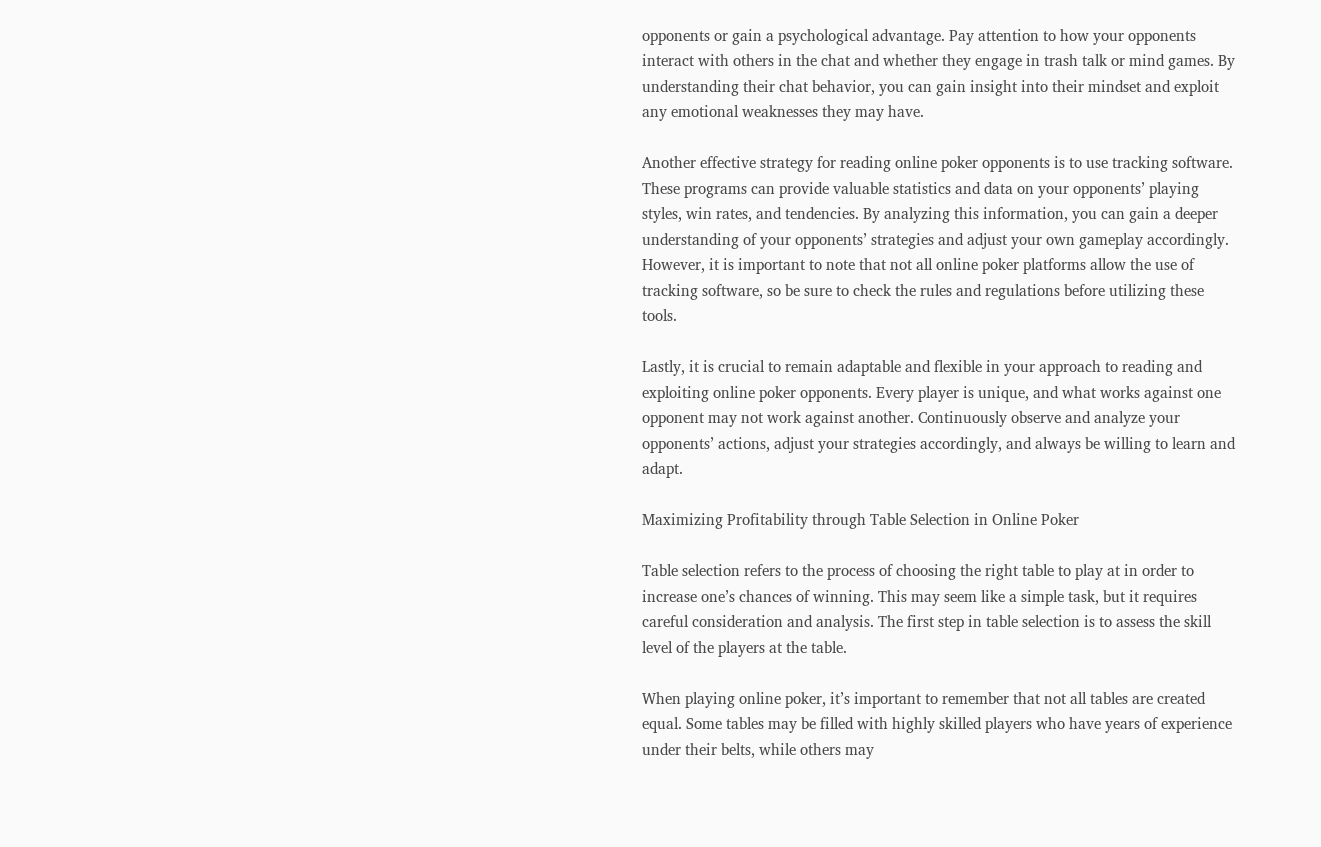opponents or gain a psychological advantage. Pay attention to how your opponents interact with others in the chat and whether they engage in trash talk or mind games. By understanding their chat behavior, you can gain insight into their mindset and exploit any emotional weaknesses they may have.

Another effective strategy for reading online poker opponents is to use tracking software. These programs can provide valuable statistics and data on your opponents’ playing styles, win rates, and tendencies. By analyzing this information, you can gain a deeper understanding of your opponents’ strategies and adjust your own gameplay accordingly. However, it is important to note that not all online poker platforms allow the use of tracking software, so be sure to check the rules and regulations before utilizing these tools.

Lastly, it is crucial to remain adaptable and flexible in your approach to reading and exploiting online poker opponents. Every player is unique, and what works against one opponent may not work against another. Continuously observe and analyze your opponents’ actions, adjust your strategies accordingly, and always be willing to learn and adapt.

Maximizing Profitability through Table Selection in Online Poker

Table selection refers to the process of choosing the right table to play at in order to increase one’s chances of winning. This may seem like a simple task, but it requires careful consideration and analysis. The first step in table selection is to assess the skill level of the players at the table.

When playing online poker, it’s important to remember that not all tables are created equal. Some tables may be filled with highly skilled players who have years of experience under their belts, while others may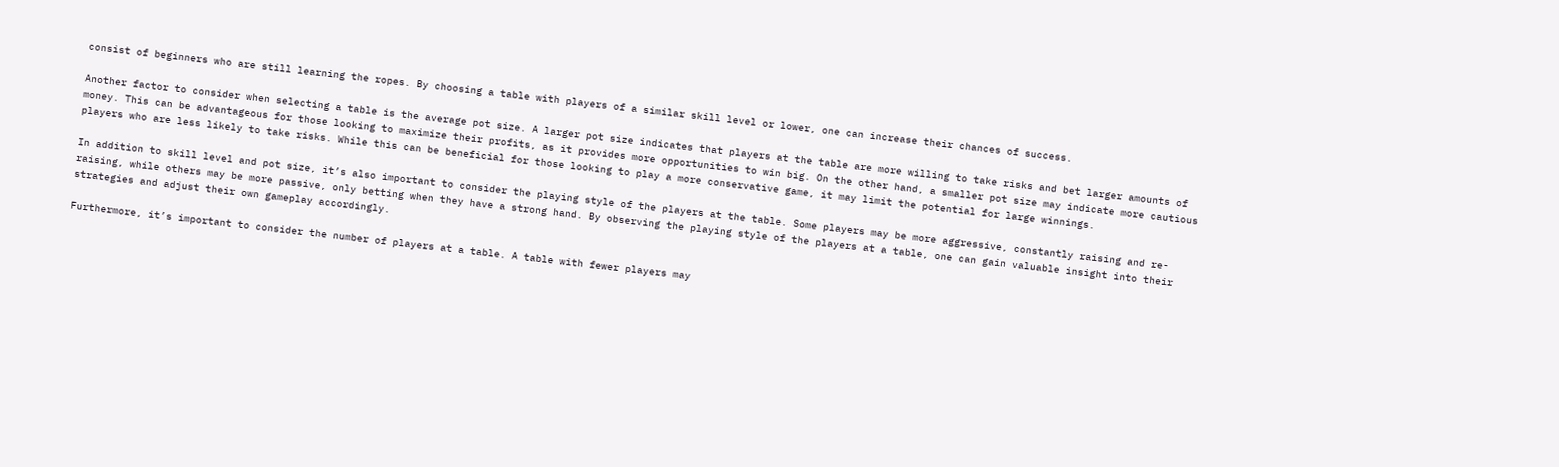consist of beginners who are still learning the ropes. By choosing a table with players of a similar skill level or lower, one can increase their chances of success.

Another factor to consider when selecting a table is the average pot size. A larger pot size indicates that players at the table are more willing to take risks and bet larger amounts of money. This can be advantageous for those looking to maximize their profits, as it provides more opportunities to win big. On the other hand, a smaller pot size may indicate more cautious players who are less likely to take risks. While this can be beneficial for those looking to play a more conservative game, it may limit the potential for large winnings.

In addition to skill level and pot size, it’s also important to consider the playing style of the players at the table. Some players may be more aggressive, constantly raising and re-raising, while others may be more passive, only betting when they have a strong hand. By observing the playing style of the players at a table, one can gain valuable insight into their strategies and adjust their own gameplay accordingly.

Furthermore, it’s important to consider the number of players at a table. A table with fewer players may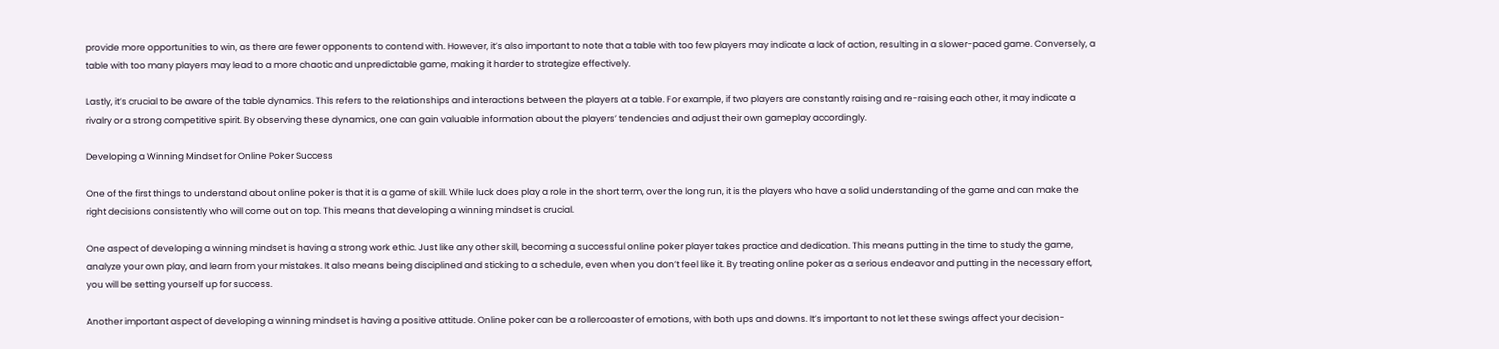provide more opportunities to win, as there are fewer opponents to contend with. However, it’s also important to note that a table with too few players may indicate a lack of action, resulting in a slower-paced game. Conversely, a table with too many players may lead to a more chaotic and unpredictable game, making it harder to strategize effectively.

Lastly, it’s crucial to be aware of the table dynamics. This refers to the relationships and interactions between the players at a table. For example, if two players are constantly raising and re-raising each other, it may indicate a rivalry or a strong competitive spirit. By observing these dynamics, one can gain valuable information about the players’ tendencies and adjust their own gameplay accordingly.

Developing a Winning Mindset for Online Poker Success

One of the first things to understand about online poker is that it is a game of skill. While luck does play a role in the short term, over the long run, it is the players who have a solid understanding of the game and can make the right decisions consistently who will come out on top. This means that developing a winning mindset is crucial.

One aspect of developing a winning mindset is having a strong work ethic. Just like any other skill, becoming a successful online poker player takes practice and dedication. This means putting in the time to study the game, analyze your own play, and learn from your mistakes. It also means being disciplined and sticking to a schedule, even when you don’t feel like it. By treating online poker as a serious endeavor and putting in the necessary effort, you will be setting yourself up for success.

Another important aspect of developing a winning mindset is having a positive attitude. Online poker can be a rollercoaster of emotions, with both ups and downs. It’s important to not let these swings affect your decision-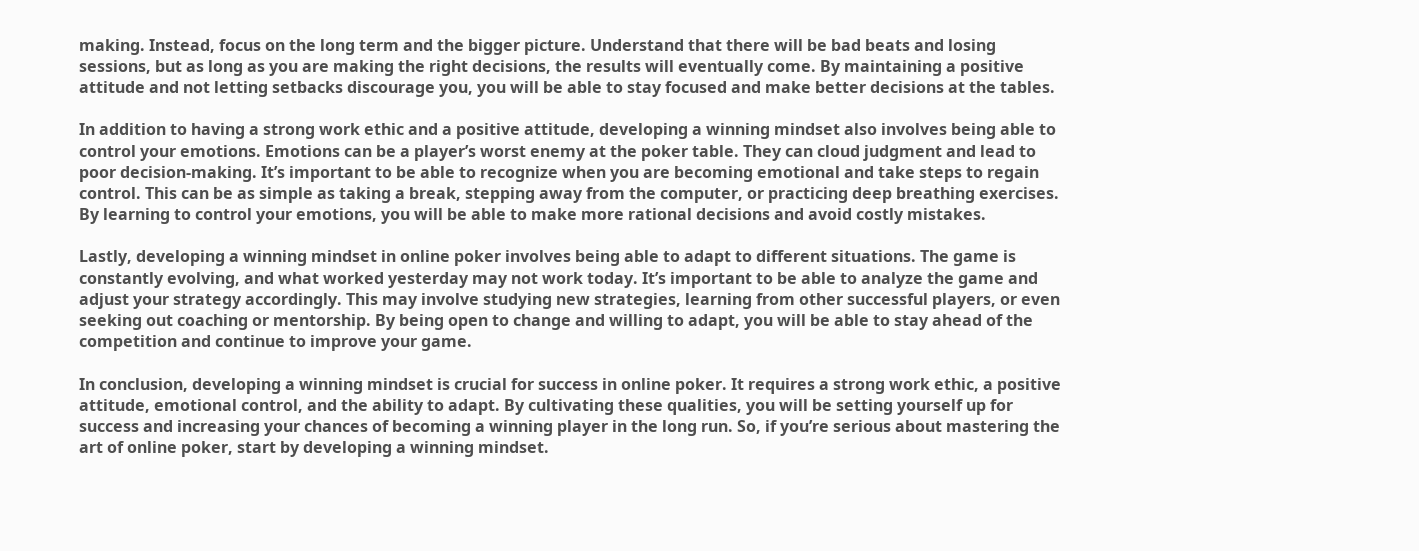making. Instead, focus on the long term and the bigger picture. Understand that there will be bad beats and losing sessions, but as long as you are making the right decisions, the results will eventually come. By maintaining a positive attitude and not letting setbacks discourage you, you will be able to stay focused and make better decisions at the tables.

In addition to having a strong work ethic and a positive attitude, developing a winning mindset also involves being able to control your emotions. Emotions can be a player’s worst enemy at the poker table. They can cloud judgment and lead to poor decision-making. It’s important to be able to recognize when you are becoming emotional and take steps to regain control. This can be as simple as taking a break, stepping away from the computer, or practicing deep breathing exercises. By learning to control your emotions, you will be able to make more rational decisions and avoid costly mistakes.

Lastly, developing a winning mindset in online poker involves being able to adapt to different situations. The game is constantly evolving, and what worked yesterday may not work today. It’s important to be able to analyze the game and adjust your strategy accordingly. This may involve studying new strategies, learning from other successful players, or even seeking out coaching or mentorship. By being open to change and willing to adapt, you will be able to stay ahead of the competition and continue to improve your game.

In conclusion, developing a winning mindset is crucial for success in online poker. It requires a strong work ethic, a positive attitude, emotional control, and the ability to adapt. By cultivating these qualities, you will be setting yourself up for success and increasing your chances of becoming a winning player in the long run. So, if you’re serious about mastering the art of online poker, start by developing a winning mindset.